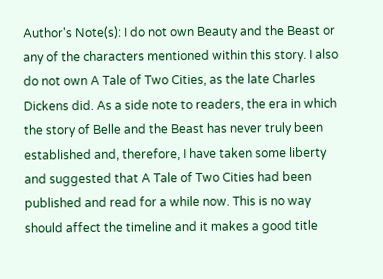Author's Note(s): I do not own Beauty and the Beast or any of the characters mentioned within this story. I also do not own A Tale of Two Cities, as the late Charles Dickens did. As a side note to readers, the era in which the story of Belle and the Beast has never truly been established and, therefore, I have taken some liberty and suggested that A Tale of Two Cities had been published and read for a while now. This is no way should affect the timeline and it makes a good title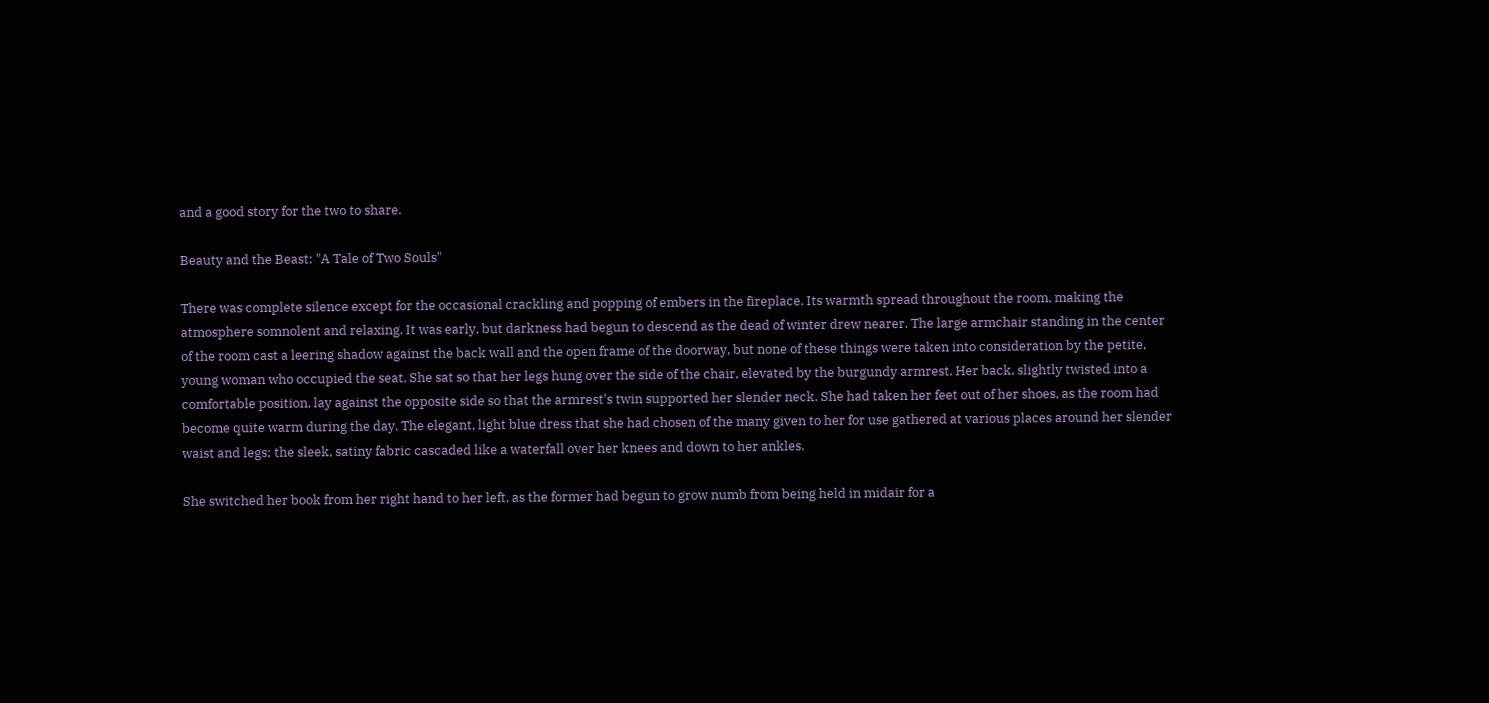and a good story for the two to share.

Beauty and the Beast: "A Tale of Two Souls"

There was complete silence except for the occasional crackling and popping of embers in the fireplace. Its warmth spread throughout the room, making the atmosphere somnolent and relaxing. It was early, but darkness had begun to descend as the dead of winter drew nearer. The large armchair standing in the center of the room cast a leering shadow against the back wall and the open frame of the doorway, but none of these things were taken into consideration by the petite, young woman who occupied the seat. She sat so that her legs hung over the side of the chair, elevated by the burgundy armrest. Her back, slightly twisted into a comfortable position, lay against the opposite side so that the armrest's twin supported her slender neck. She had taken her feet out of her shoes, as the room had become quite warm during the day. The elegant, light blue dress that she had chosen of the many given to her for use gathered at various places around her slender waist and legs; the sleek, satiny fabric cascaded like a waterfall over her knees and down to her ankles.

She switched her book from her right hand to her left, as the former had begun to grow numb from being held in midair for a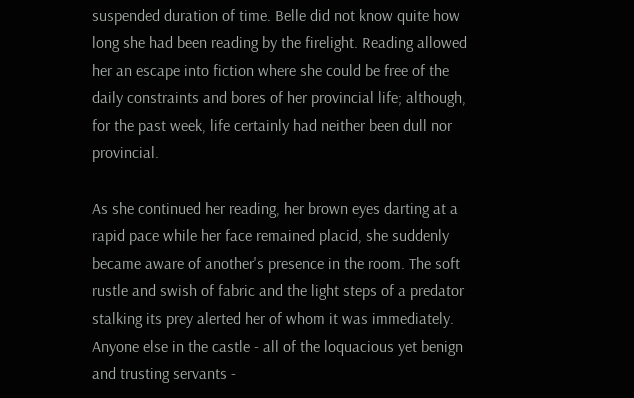suspended duration of time. Belle did not know quite how long she had been reading by the firelight. Reading allowed her an escape into fiction where she could be free of the daily constraints and bores of her provincial life; although, for the past week, life certainly had neither been dull nor provincial.

As she continued her reading, her brown eyes darting at a rapid pace while her face remained placid, she suddenly became aware of another's presence in the room. The soft rustle and swish of fabric and the light steps of a predator stalking its prey alerted her of whom it was immediately. Anyone else in the castle - all of the loquacious yet benign and trusting servants -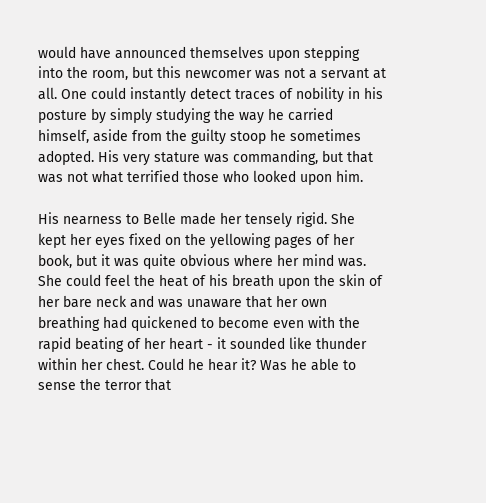would have announced themselves upon stepping into the room, but this newcomer was not a servant at all. One could instantly detect traces of nobility in his posture by simply studying the way he carried himself, aside from the guilty stoop he sometimes adopted. His very stature was commanding, but that was not what terrified those who looked upon him.

His nearness to Belle made her tensely rigid. She kept her eyes fixed on the yellowing pages of her book, but it was quite obvious where her mind was. She could feel the heat of his breath upon the skin of her bare neck and was unaware that her own breathing had quickened to become even with the rapid beating of her heart - it sounded like thunder within her chest. Could he hear it? Was he able to sense the terror that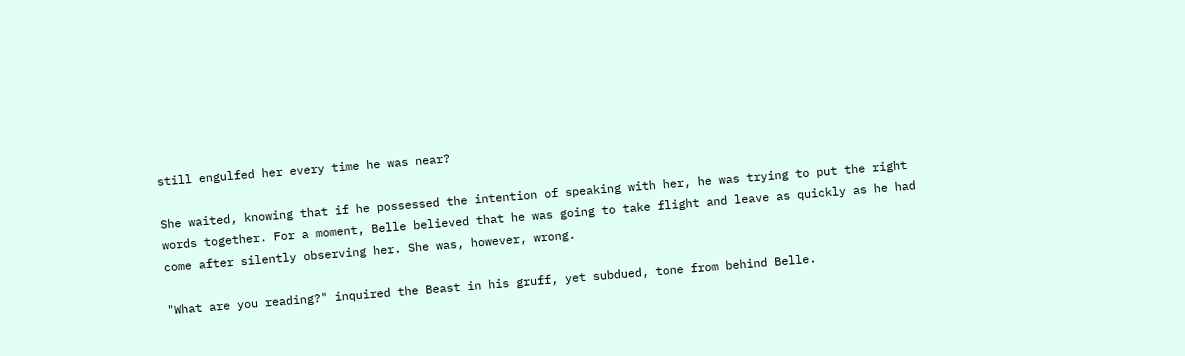still engulfed her every time he was near?

She waited, knowing that if he possessed the intention of speaking with her, he was trying to put the right words together. For a moment, Belle believed that he was going to take flight and leave as quickly as he had come after silently observing her. She was, however, wrong.

"What are you reading?" inquired the Beast in his gruff, yet subdued, tone from behind Belle.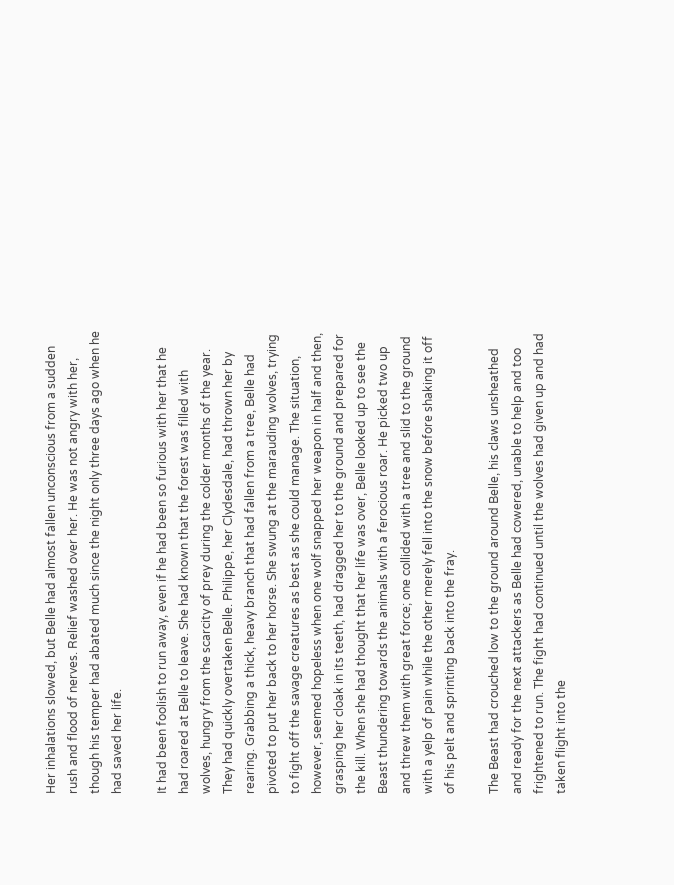Her inhalations slowed, but Belle had almost fallen unconscious from a sudden rush and flood of nerves. Relief washed over her. He was not angry with her, though his temper had abated much since the night only three days ago when he had saved her life.

It had been foolish to run away, even if he had been so furious with her that he had roared at Belle to leave. She had known that the forest was filled with wolves, hungry from the scarcity of prey during the colder months of the year. They had quickly overtaken Belle. Philippe, her Clydesdale, had thrown her by rearing. Grabbing a thick, heavy branch that had fallen from a tree, Belle had pivoted to put her back to her horse. She swung at the marauding wolves, trying to fight off the savage creatures as best as she could manage. The situation, however, seemed hopeless when one wolf snapped her weapon in half and then, grasping her cloak in its teeth, had dragged her to the ground and prepared for the kill. When she had thought that her life was over, Belle looked up to see the Beast thundering towards the animals with a ferocious roar. He picked two up and threw them with great force; one collided with a tree and slid to the ground with a yelp of pain while the other merely fell into the snow before shaking it off of his pelt and sprinting back into the fray.

The Beast had crouched low to the ground around Belle, his claws unsheathed and ready for the next attackers as Belle had cowered, unable to help and too frightened to run. The fight had continued until the wolves had given up and had taken flight into the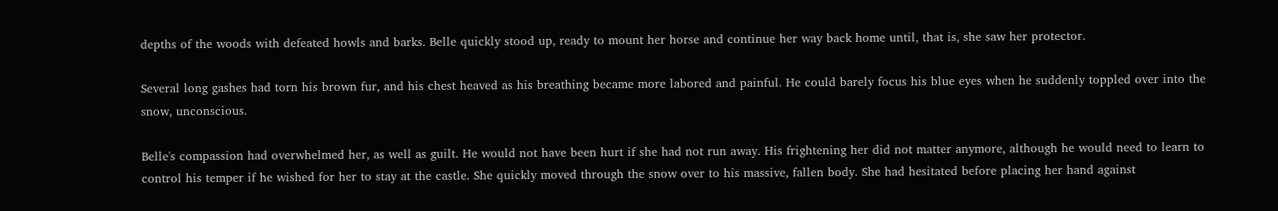depths of the woods with defeated howls and barks. Belle quickly stood up, ready to mount her horse and continue her way back home until, that is, she saw her protector.

Several long gashes had torn his brown fur, and his chest heaved as his breathing became more labored and painful. He could barely focus his blue eyes when he suddenly toppled over into the snow, unconscious.

Belle's compassion had overwhelmed her, as well as guilt. He would not have been hurt if she had not run away. His frightening her did not matter anymore, although he would need to learn to control his temper if he wished for her to stay at the castle. She quickly moved through the snow over to his massive, fallen body. She had hesitated before placing her hand against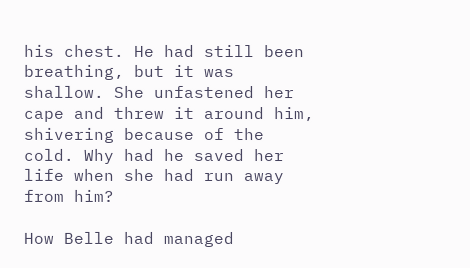his chest. He had still been breathing, but it was shallow. She unfastened her cape and threw it around him, shivering because of the cold. Why had he saved her life when she had run away from him?

How Belle had managed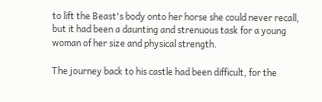to lift the Beast's body onto her horse she could never recall, but it had been a daunting and strenuous task for a young woman of her size and physical strength.

The journey back to his castle had been difficult, for the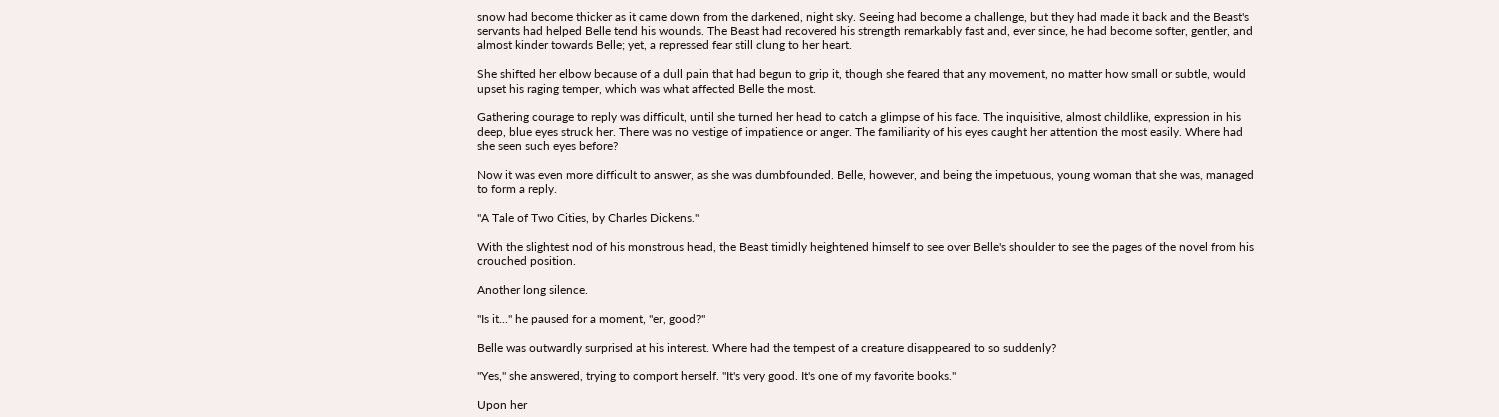snow had become thicker as it came down from the darkened, night sky. Seeing had become a challenge, but they had made it back and the Beast's servants had helped Belle tend his wounds. The Beast had recovered his strength remarkably fast and, ever since, he had become softer, gentler, and almost kinder towards Belle; yet, a repressed fear still clung to her heart.

She shifted her elbow because of a dull pain that had begun to grip it, though she feared that any movement, no matter how small or subtle, would upset his raging temper, which was what affected Belle the most.

Gathering courage to reply was difficult, until she turned her head to catch a glimpse of his face. The inquisitive, almost childlike, expression in his deep, blue eyes struck her. There was no vestige of impatience or anger. The familiarity of his eyes caught her attention the most easily. Where had she seen such eyes before?

Now it was even more difficult to answer, as she was dumbfounded. Belle, however, and being the impetuous, young woman that she was, managed to form a reply.

"A Tale of Two Cities, by Charles Dickens."

With the slightest nod of his monstrous head, the Beast timidly heightened himself to see over Belle's shoulder to see the pages of the novel from his crouched position.

Another long silence.

"Is it..." he paused for a moment, "er, good?"

Belle was outwardly surprised at his interest. Where had the tempest of a creature disappeared to so suddenly?

"Yes," she answered, trying to comport herself. "It's very good. It's one of my favorite books."

Upon her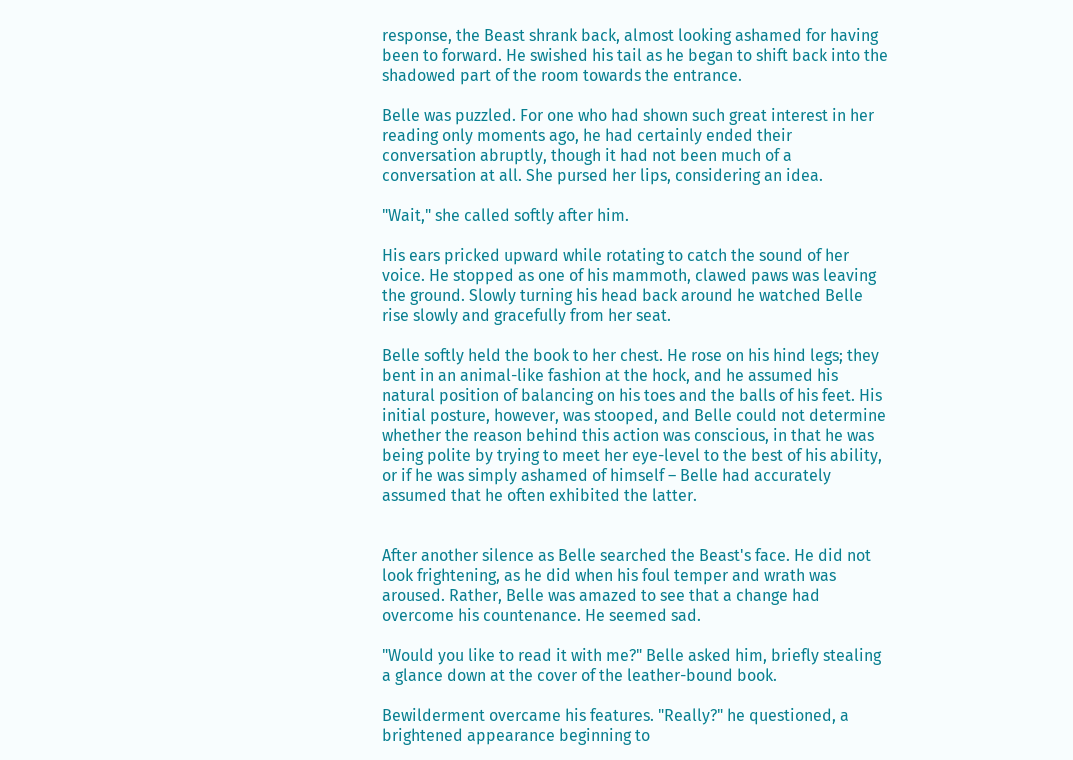response, the Beast shrank back, almost looking ashamed for having been to forward. He swished his tail as he began to shift back into the shadowed part of the room towards the entrance.

Belle was puzzled. For one who had shown such great interest in her reading only moments ago, he had certainly ended their conversation abruptly, though it had not been much of a conversation at all. She pursed her lips, considering an idea.

"Wait," she called softly after him.

His ears pricked upward while rotating to catch the sound of her voice. He stopped as one of his mammoth, clawed paws was leaving the ground. Slowly turning his head back around he watched Belle rise slowly and gracefully from her seat.

Belle softly held the book to her chest. He rose on his hind legs; they bent in an animal-like fashion at the hock, and he assumed his natural position of balancing on his toes and the balls of his feet. His initial posture, however, was stooped, and Belle could not determine whether the reason behind this action was conscious, in that he was being polite by trying to meet her eye-level to the best of his ability, or if he was simply ashamed of himself – Belle had accurately assumed that he often exhibited the latter.


After another silence as Belle searched the Beast's face. He did not look frightening, as he did when his foul temper and wrath was aroused. Rather, Belle was amazed to see that a change had overcome his countenance. He seemed sad.

"Would you like to read it with me?" Belle asked him, briefly stealing a glance down at the cover of the leather-bound book.

Bewilderment overcame his features. "Really?" he questioned, a brightened appearance beginning to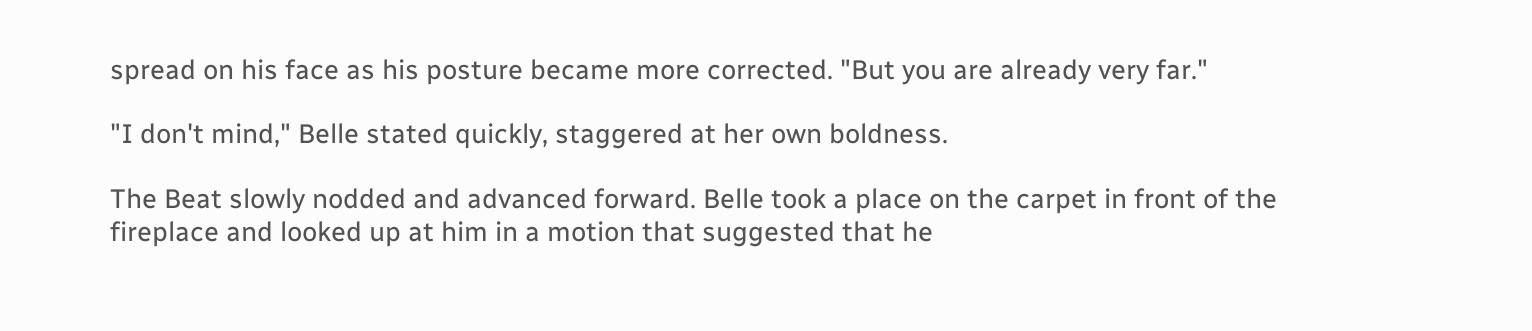spread on his face as his posture became more corrected. "But you are already very far."

"I don't mind," Belle stated quickly, staggered at her own boldness.

The Beat slowly nodded and advanced forward. Belle took a place on the carpet in front of the fireplace and looked up at him in a motion that suggested that he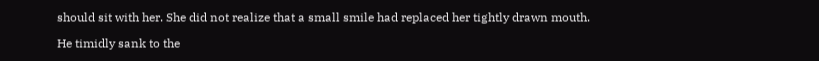should sit with her. She did not realize that a small smile had replaced her tightly drawn mouth.

He timidly sank to the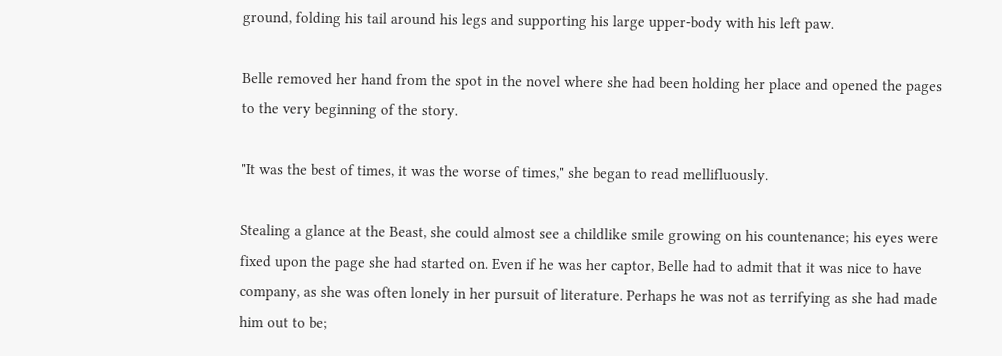ground, folding his tail around his legs and supporting his large upper-body with his left paw.

Belle removed her hand from the spot in the novel where she had been holding her place and opened the pages to the very beginning of the story.

"It was the best of times, it was the worse of times," she began to read mellifluously.

Stealing a glance at the Beast, she could almost see a childlike smile growing on his countenance; his eyes were fixed upon the page she had started on. Even if he was her captor, Belle had to admit that it was nice to have company, as she was often lonely in her pursuit of literature. Perhaps he was not as terrifying as she had made him out to be;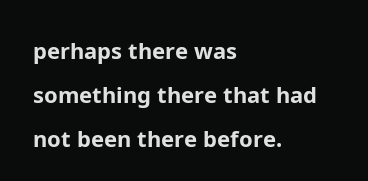perhaps there was something there that had not been there before.